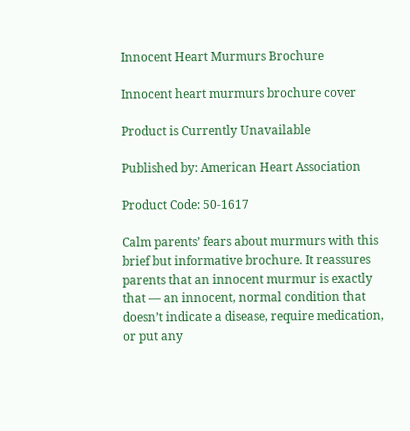Innocent Heart Murmurs Brochure

Innocent heart murmurs brochure cover

Product is Currently Unavailable

Published by: American Heart Association

Product Code: 50-1617

Calm parents’ fears about murmurs with this brief but informative brochure. It reassures parents that an innocent murmur is exactly that — an innocent, normal condition that doesn’t indicate a disease, require medication, or put any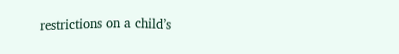restrictions on a child’s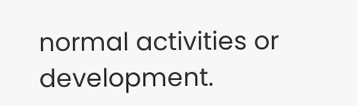normal activities or development.